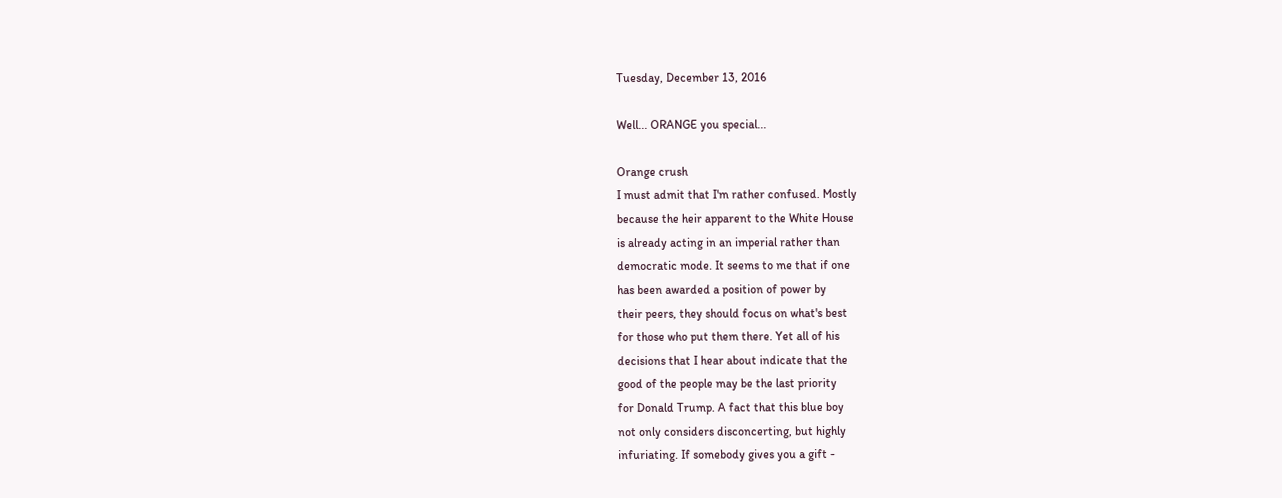Tuesday, December 13, 2016

Well... ORANGE you special...

Orange crush
I must admit that I'm rather confused. Mostly
because the heir apparent to the White House
is already acting in an imperial rather than
democratic mode. It seems to me that if one
has been awarded a position of power by
their peers, they should focus on what's best
for those who put them there. Yet all of his
decisions that I hear about indicate that the
good of the people may be the last priority
for Donald Trump. A fact that this blue boy
not only considers disconcerting, but highly
infuriating. If somebody gives you a gift -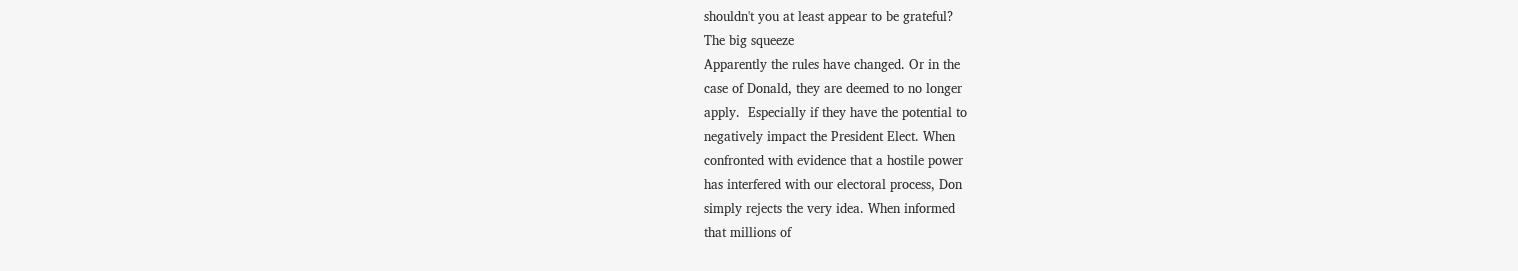shouldn't you at least appear to be grateful?
The big squeeze
Apparently the rules have changed. Or in the
case of Donald, they are deemed to no longer
apply.  Especially if they have the potential to
negatively impact the President Elect. When
confronted with evidence that a hostile power
has interfered with our electoral process, Don
simply rejects the very idea. When informed
that millions of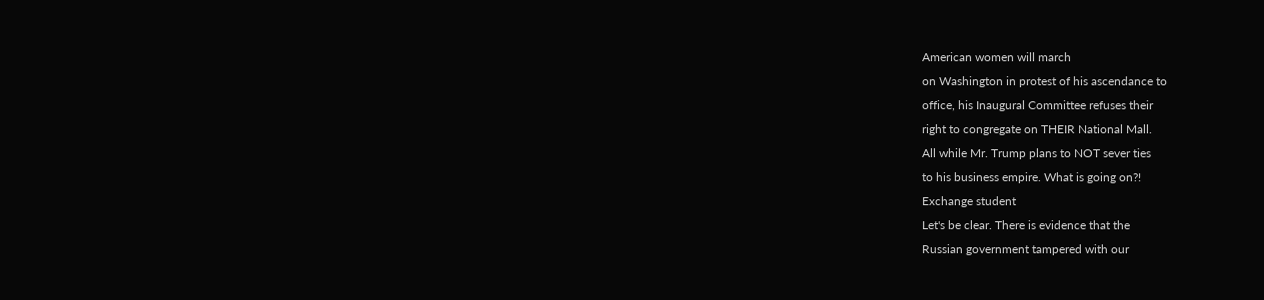American women will march
on Washington in protest of his ascendance to
office, his Inaugural Committee refuses their
right to congregate on THEIR National Mall.
All while Mr. Trump plans to NOT sever ties
to his business empire. What is going on?!
Exchange student
Let's be clear. There is evidence that the
Russian government tampered with our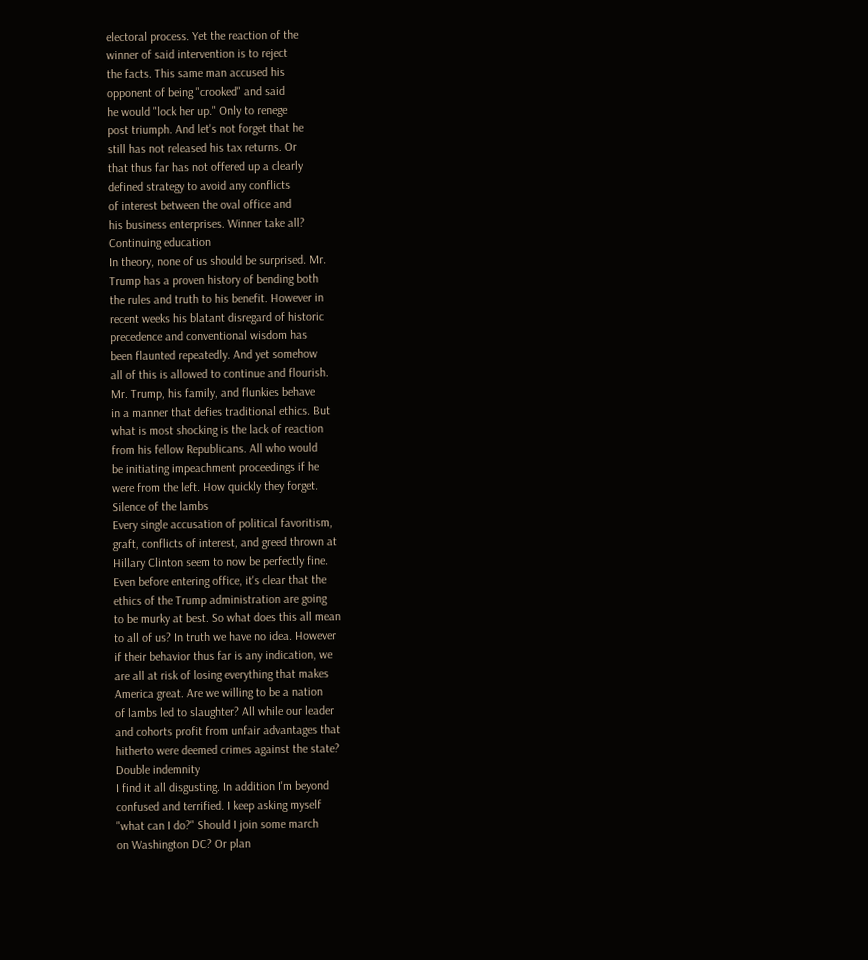electoral process. Yet the reaction of the
winner of said intervention is to reject
the facts. This same man accused his
opponent of being "crooked" and said
he would "lock her up." Only to renege
post triumph. And let's not forget that he
still has not released his tax returns. Or
that thus far has not offered up a clearly
defined strategy to avoid any conflicts
of interest between the oval office and
his business enterprises. Winner take all?
Continuing education
In theory, none of us should be surprised. Mr.
Trump has a proven history of bending both
the rules and truth to his benefit. However in
recent weeks his blatant disregard of historic
precedence and conventional wisdom has
been flaunted repeatedly. And yet somehow
all of this is allowed to continue and flourish.
Mr. Trump, his family, and flunkies behave
in a manner that defies traditional ethics. But
what is most shocking is the lack of reaction
from his fellow Republicans. All who would
be initiating impeachment proceedings if he
were from the left. How quickly they forget.
Silence of the lambs
Every single accusation of political favoritism,
graft, conflicts of interest, and greed thrown at
Hillary Clinton seem to now be perfectly fine.
Even before entering office, it's clear that the
ethics of the Trump administration are going
to be murky at best. So what does this all mean
to all of us? In truth we have no idea. However
if their behavior thus far is any indication, we
are all at risk of losing everything that makes
America great. Are we willing to be a nation
of lambs led to slaughter? All while our leader
and cohorts profit from unfair advantages that
hitherto were deemed crimes against the state?
Double indemnity
I find it all disgusting. In addition I'm beyond
confused and terrified. I keep asking myself
"what can I do?" Should I join some march
on Washington DC? Or plan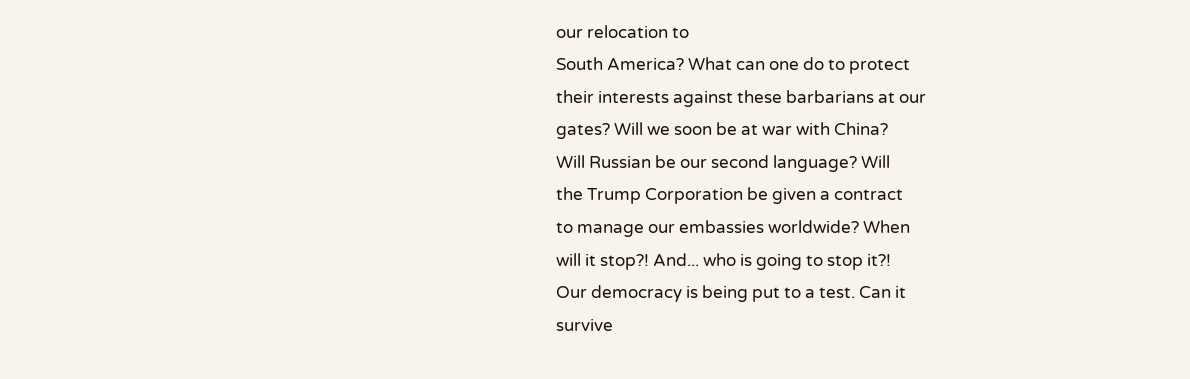our relocation to
South America? What can one do to protect
their interests against these barbarians at our
gates? Will we soon be at war with China?
Will Russian be our second language? Will
the Trump Corporation be given a contract
to manage our embassies worldwide? When
will it stop?! And... who is going to stop it?!
Our democracy is being put to a test. Can it
survive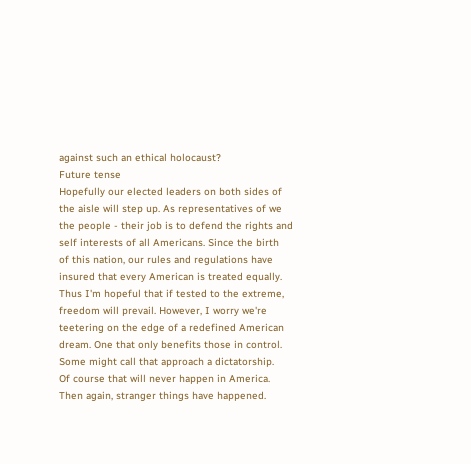against such an ethical holocaust?
Future tense
Hopefully our elected leaders on both sides of
the aisle will step up. As representatives of we
the people - their job is to defend the rights and
self interests of all Americans. Since the birth
of this nation, our rules and regulations have
insured that every American is treated equally.
Thus I'm hopeful that if tested to the extreme,
freedom will prevail. However, I worry we're
teetering on the edge of a redefined American
dream. One that only benefits those in control.
Some might call that approach a dictatorship.
Of course that will never happen in America.
Then again, stranger things have happened.